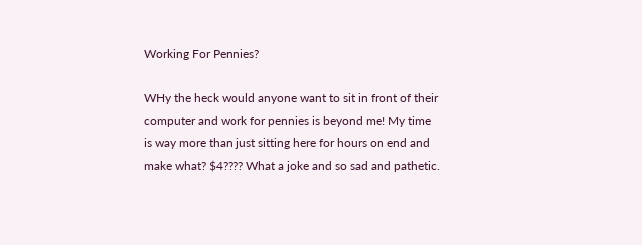Working For Pennies?

WHy the heck would anyone want to sit in front of their computer and work for pennies is beyond me! My time is way more than just sitting here for hours on end and make what? $4???? What a joke and so sad and pathetic.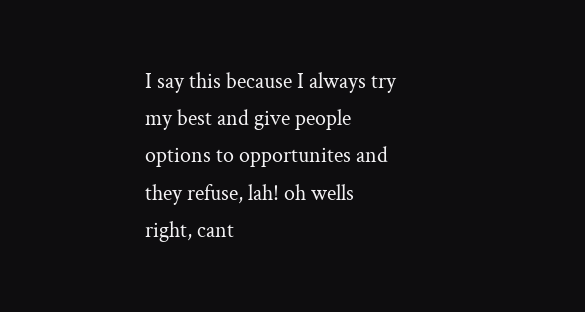I say this because I always try my best and give people options to opportunites and they refuse, lah! oh wells right, cant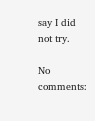say I did not try.

No comments: